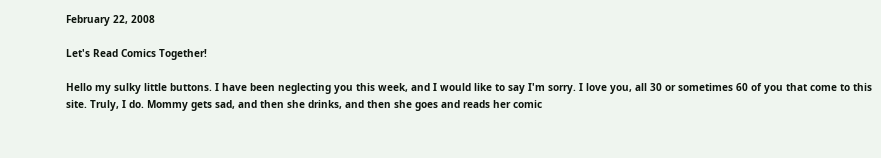February 22, 2008

Let's Read Comics Together!

Hello my sulky little buttons. I have been neglecting you this week, and I would like to say I'm sorry. I love you, all 30 or sometimes 60 of you that come to this site. Truly, I do. Mommy gets sad, and then she drinks, and then she goes and reads her comic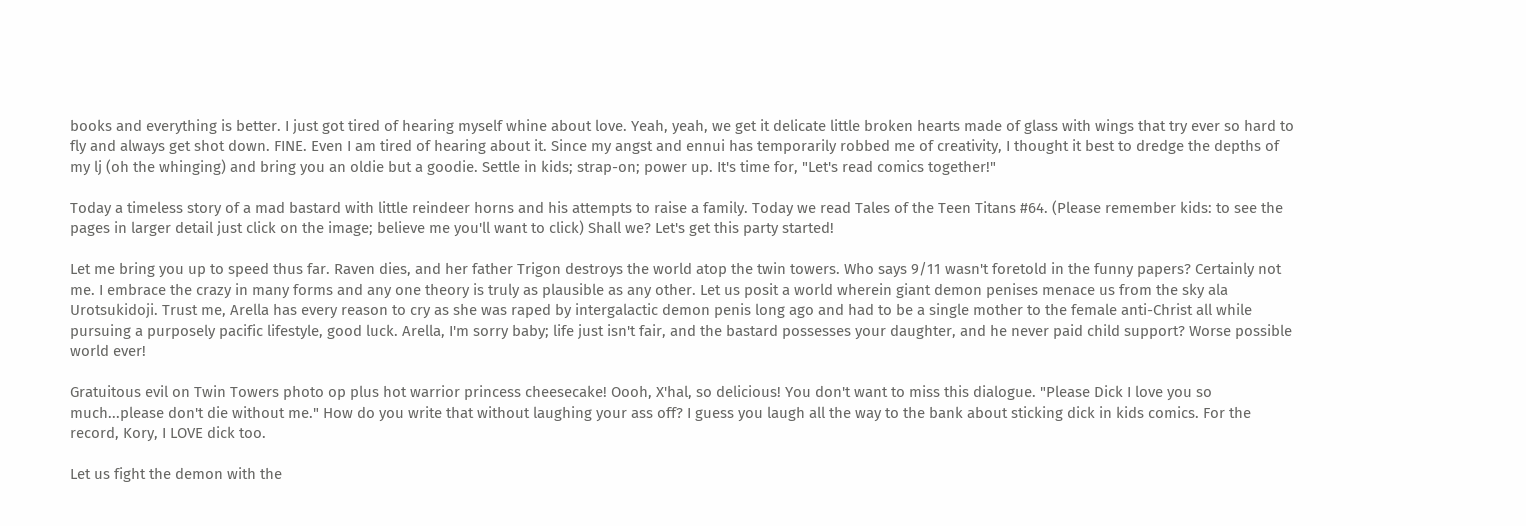books and everything is better. I just got tired of hearing myself whine about love. Yeah, yeah, we get it delicate little broken hearts made of glass with wings that try ever so hard to fly and always get shot down. FINE. Even I am tired of hearing about it. Since my angst and ennui has temporarily robbed me of creativity, I thought it best to dredge the depths of my lj (oh the whinging) and bring you an oldie but a goodie. Settle in kids; strap-on; power up. It's time for, "Let's read comics together!"

Today a timeless story of a mad bastard with little reindeer horns and his attempts to raise a family. Today we read Tales of the Teen Titans #64. (Please remember kids: to see the pages in larger detail just click on the image; believe me you'll want to click) Shall we? Let's get this party started!

Let me bring you up to speed thus far. Raven dies, and her father Trigon destroys the world atop the twin towers. Who says 9/11 wasn't foretold in the funny papers? Certainly not me. I embrace the crazy in many forms and any one theory is truly as plausible as any other. Let us posit a world wherein giant demon penises menace us from the sky ala Urotsukidoji. Trust me, Arella has every reason to cry as she was raped by intergalactic demon penis long ago and had to be a single mother to the female anti-Christ all while pursuing a purposely pacific lifestyle, good luck. Arella, I'm sorry baby; life just isn't fair, and the bastard possesses your daughter, and he never paid child support? Worse possible world ever!

Gratuitous evil on Twin Towers photo op plus hot warrior princess cheesecake! Oooh, X'hal, so delicious! You don't want to miss this dialogue. "Please Dick I love you so much...please don't die without me." How do you write that without laughing your ass off? I guess you laugh all the way to the bank about sticking dick in kids comics. For the record, Kory, I LOVE dick too.

Let us fight the demon with the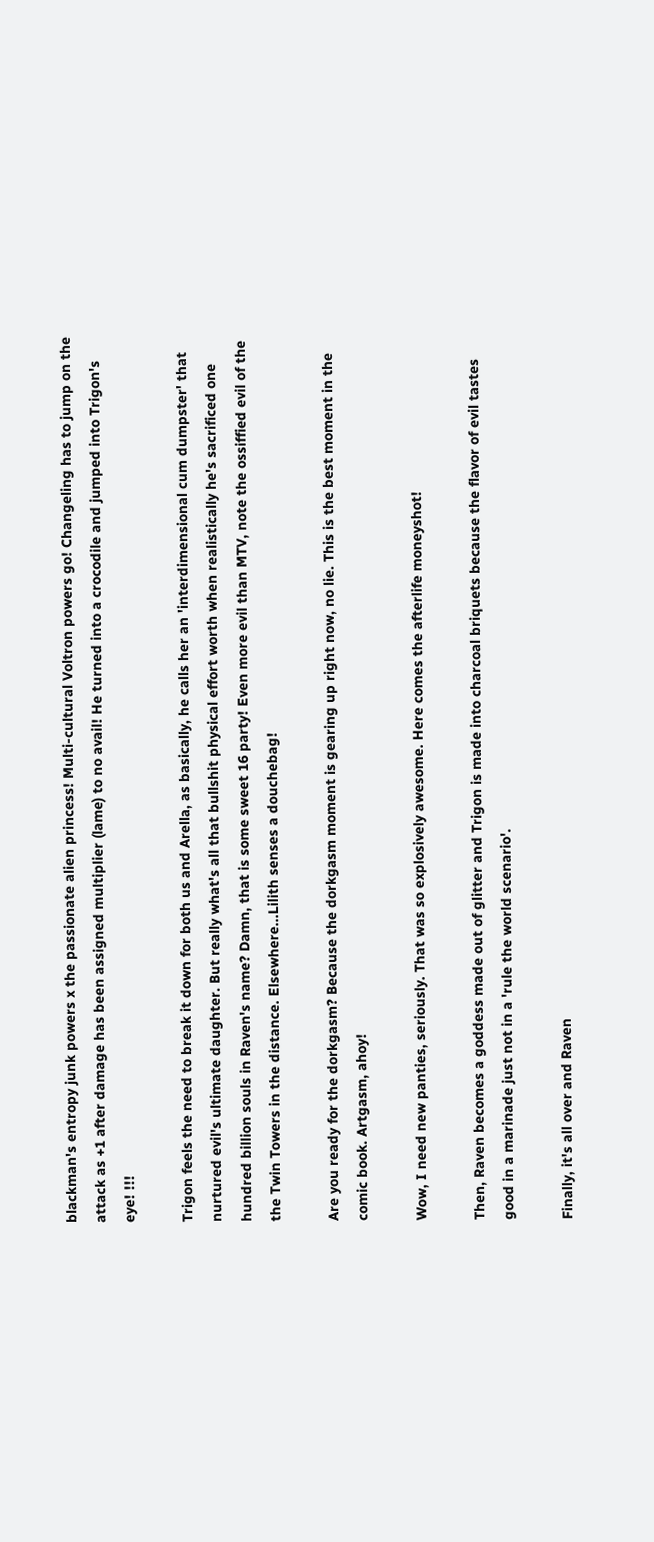blackman's entropy junk powers x the passionate alien princess! Multi-cultural Voltron powers go! Changeling has to jump on the attack as +1 after damage has been assigned multiplier (lame) to no avail! He turned into a crocodile and jumped into Trigon's eye! !!!

Trigon feels the need to break it down for both us and Arella, as basically, he calls her an 'interdimensional cum dumpster' that nurtured evil's ultimate daughter. But really what's all that bullshit physical effort worth when realistically he's sacrificed one hundred billion souls in Raven's name? Damn, that is some sweet 16 party! Even more evil than MTV, note the ossiffied evil of the the Twin Towers in the distance. Elsewhere...Lilith senses a douchebag!

Are you ready for the dorkgasm? Because the dorkgasm moment is gearing up right now, no lie. This is the best moment in the comic book. Artgasm, ahoy!

Wow, I need new panties, seriously. That was so explosively awesome. Here comes the afterlife moneyshot!

Then, Raven becomes a goddess made out of glitter and Trigon is made into charcoal briquets because the flavor of evil tastes good in a marinade just not in a 'rule the world scenario'.

Finally, it's all over and Raven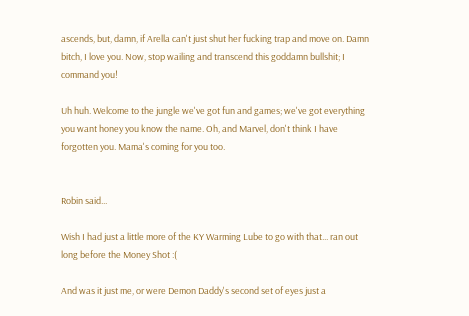ascends, but, damn, if Arella can't just shut her fucking trap and move on. Damn bitch, I love you. Now, stop wailing and transcend this goddamn bullshit; I command you!

Uh huh. Welcome to the jungle we've got fun and games; we've got everything you want honey you know the name. Oh, and Marvel, don't think I have forgotten you. Mama's coming for you too.


Robin said...

Wish I had just a little more of the KY Warming Lube to go with that... ran out long before the Money Shot :(

And was it just me, or were Demon Daddy's second set of eyes just a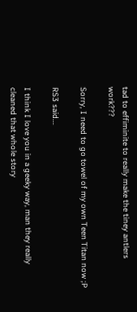tad to effiminite to really make the tiney antlers work???

Sorry, I need to go towel of my own Teen Titan now ;P

RS3 said...

I think I love you in a geeky way, man they really cleaned that whole story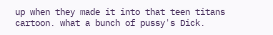up when they made it into that teen titans cartoon. what a bunch of pussy's Dick.